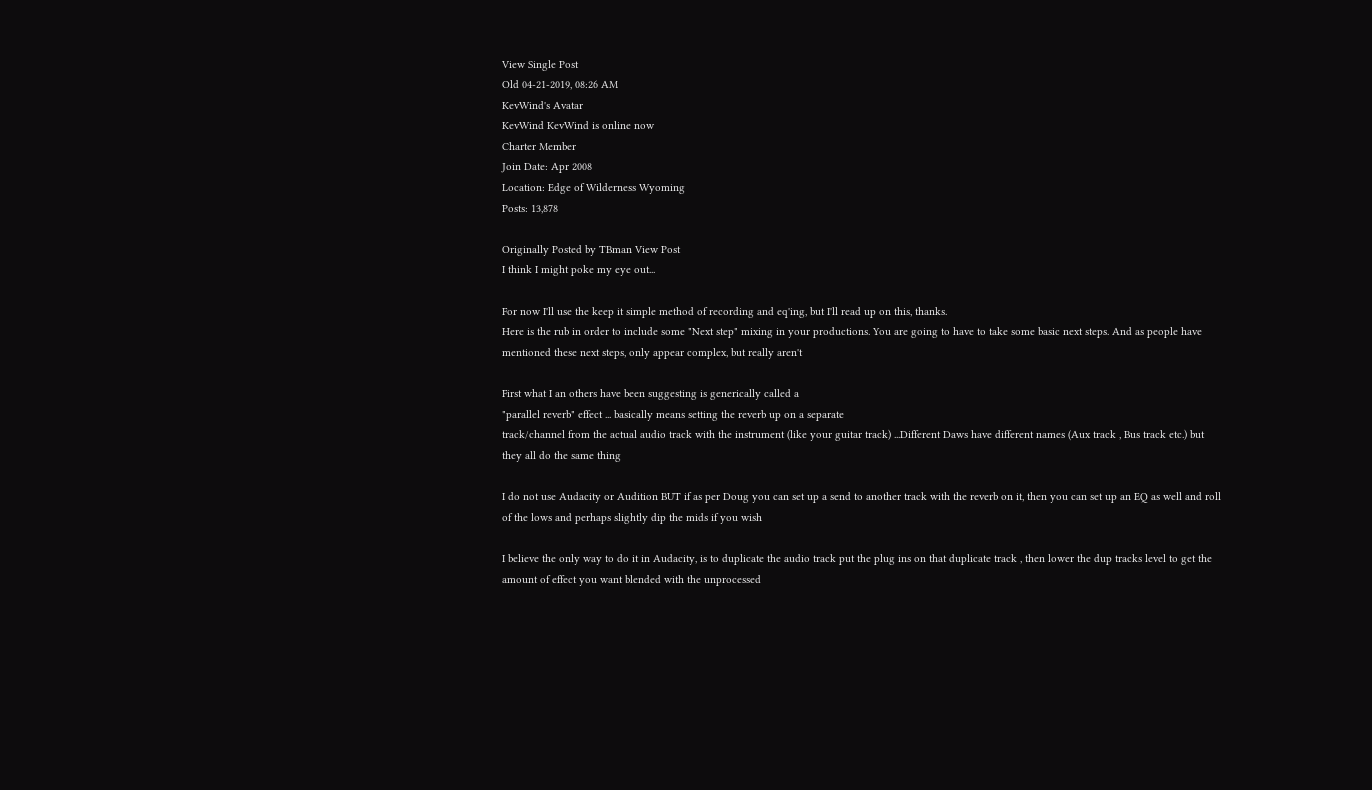View Single Post
Old 04-21-2019, 08:26 AM
KevWind's Avatar
KevWind KevWind is online now
Charter Member
Join Date: Apr 2008
Location: Edge of Wilderness Wyoming
Posts: 13,878

Originally Posted by TBman View Post
I think I might poke my eye out...

For now I'll use the keep it simple method of recording and eq'ing, but I'll read up on this, thanks.
Here is the rub in order to include some "Next step" mixing in your productions. You are going to have to take some basic next steps. And as people have mentioned these next steps, only appear complex, but really aren't

First what I an others have been suggesting is generically called a
"parallel reverb" effect ... basically means setting the reverb up on a separate
track/channel from the actual audio track with the instrument (like your guitar track) ...Different Daws have different names (Aux track , Bus track etc.) but they all do the same thing

I do not use Audacity or Audition BUT if as per Doug you can set up a send to another track with the reverb on it, then you can set up an EQ as well and roll of the lows and perhaps slightly dip the mids if you wish

I believe the only way to do it in Audacity, is to duplicate the audio track put the plug ins on that duplicate track , then lower the dup tracks level to get the amount of effect you want blended with the unprocessed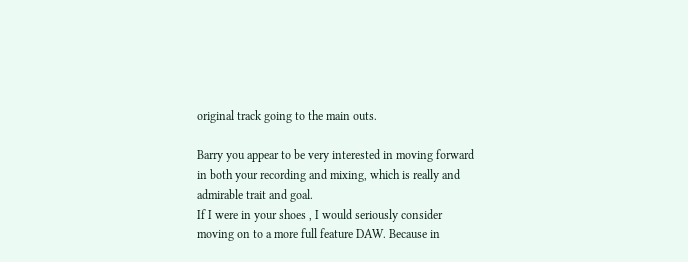original track going to the main outs.

Barry you appear to be very interested in moving forward in both your recording and mixing, which is really and admirable trait and goal.
If I were in your shoes , I would seriously consider moving on to a more full feature DAW. Because in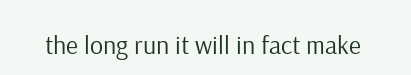the long run it will in fact make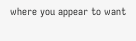where you appear to want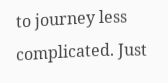to journey less complicated. Just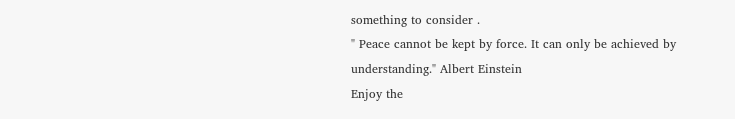something to consider .
" Peace cannot be kept by force. It can only be achieved by understanding." Albert Einstein
Enjoy the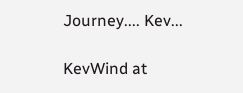Journey.... Kev...

KevWind at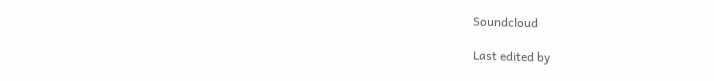Soundcloud

Last edited by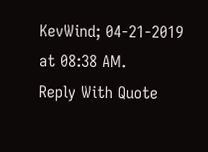KevWind; 04-21-2019 at 08:38 AM.
Reply With Quote